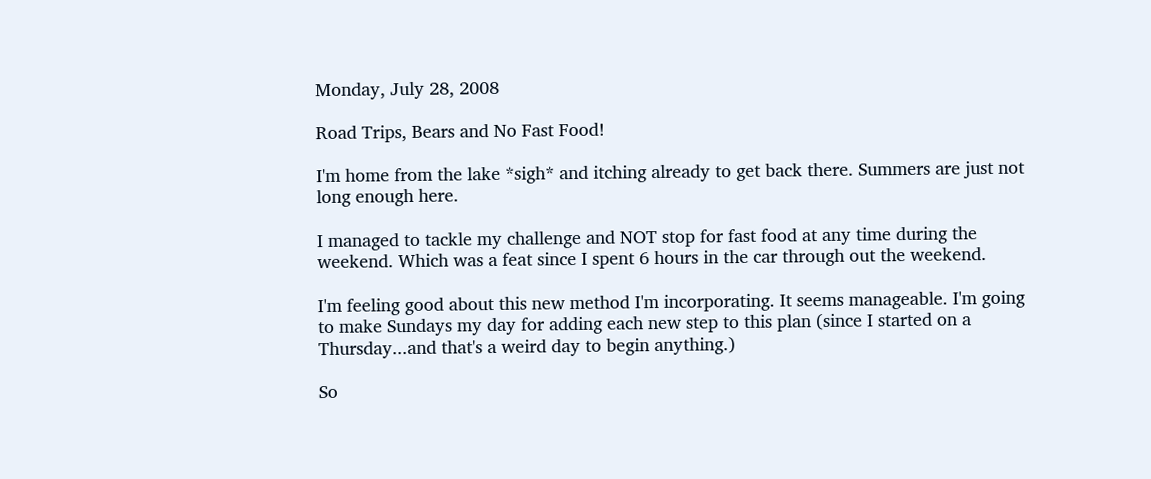Monday, July 28, 2008

Road Trips, Bears and No Fast Food!

I'm home from the lake *sigh* and itching already to get back there. Summers are just not long enough here.

I managed to tackle my challenge and NOT stop for fast food at any time during the weekend. Which was a feat since I spent 6 hours in the car through out the weekend.

I'm feeling good about this new method I'm incorporating. It seems manageable. I'm going to make Sundays my day for adding each new step to this plan (since I started on a Thursday...and that's a weird day to begin anything.)

So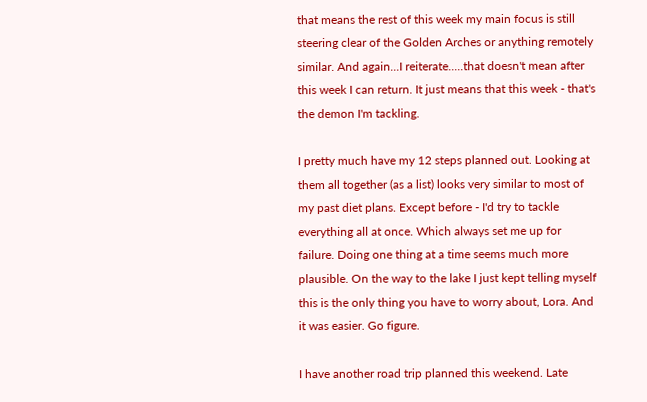that means the rest of this week my main focus is still steering clear of the Golden Arches or anything remotely similar. And again...I reiterate.....that doesn't mean after this week I can return. It just means that this week - that's the demon I'm tackling.

I pretty much have my 12 steps planned out. Looking at them all together (as a list) looks very similar to most of my past diet plans. Except before - I'd try to tackle everything all at once. Which always set me up for failure. Doing one thing at a time seems much more plausible. On the way to the lake I just kept telling myself this is the only thing you have to worry about, Lora. And it was easier. Go figure.

I have another road trip planned this weekend. Late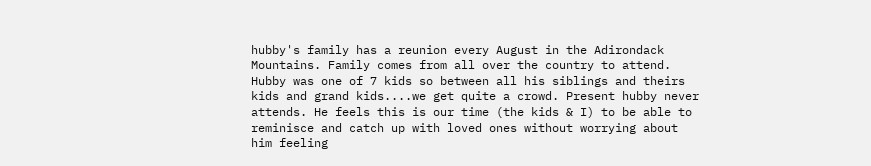hubby's family has a reunion every August in the Adirondack Mountains. Family comes from all over the country to attend. Hubby was one of 7 kids so between all his siblings and theirs kids and grand kids....we get quite a crowd. Present hubby never attends. He feels this is our time (the kids & I) to be able to reminisce and catch up with loved ones without worrying about him feeling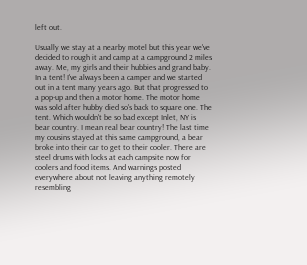left out.

Usually we stay at a nearby motel but this year we've decided to rough it and camp at a campground 2 miles away. Me, my girls and their hubbies and grand baby. In a tent! I've always been a camper and we started out in a tent many years ago. But that progressed to a pop-up and then a motor home. The motor home was sold after hubby died so's back to square one. The tent. Which wouldn't be so bad except Inlet, NY is bear country. I mean real bear country! The last time my cousins stayed at this same campground, a bear broke into their car to get to their cooler. There are steel drums with locks at each campsite now for coolers and food items. And warnings posted everywhere about not leaving anything remotely resembling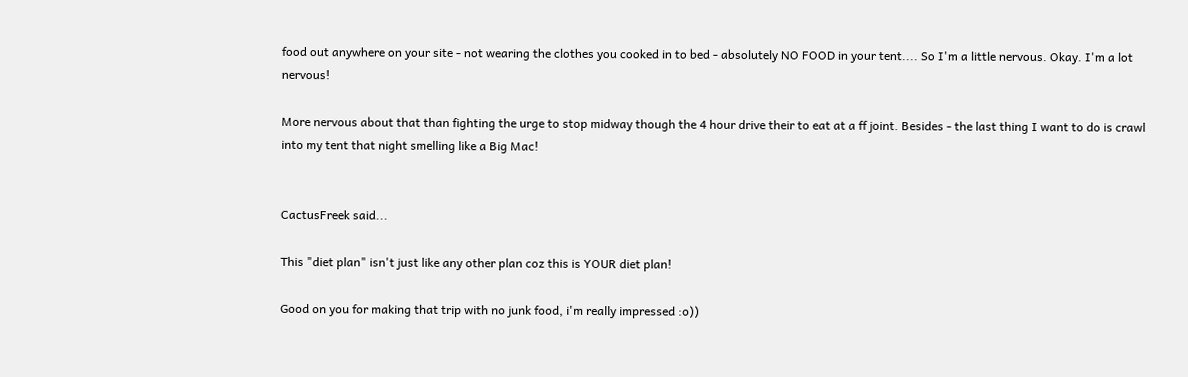food out anywhere on your site - not wearing the clothes you cooked in to bed - absolutely NO FOOD in your tent.... So I'm a little nervous. Okay. I'm a lot nervous!

More nervous about that than fighting the urge to stop midway though the 4 hour drive their to eat at a ff joint. Besides - the last thing I want to do is crawl into my tent that night smelling like a Big Mac!


CactusFreek said...

This "diet plan" isn't just like any other plan coz this is YOUR diet plan!

Good on you for making that trip with no junk food, i'm really impressed :o))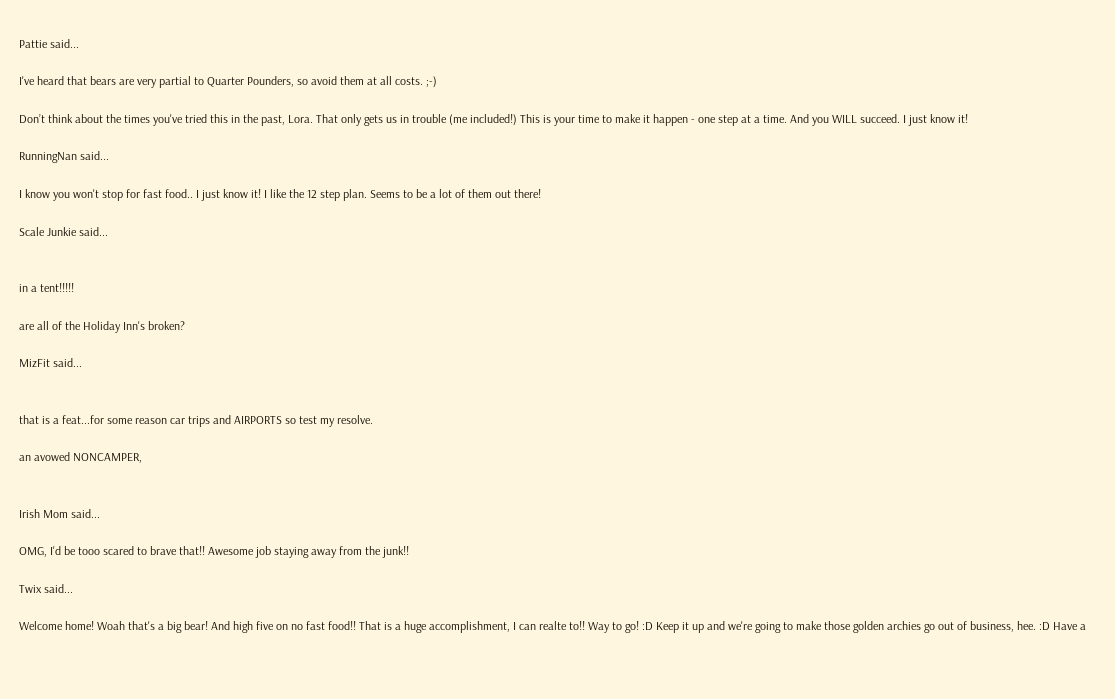Pattie said...

I've heard that bears are very partial to Quarter Pounders, so avoid them at all costs. ;-)

Don’t think about the times you've tried this in the past, Lora. That only gets us in trouble (me included!) This is your time to make it happen - one step at a time. And you WILL succeed. I just know it!

RunningNan said...

I know you won't stop for fast food.. I just know it! I like the 12 step plan. Seems to be a lot of them out there!

Scale Junkie said...


in a tent!!!!!

are all of the Holiday Inn's broken?

MizFit said...


that is a feat...for some reason car trips and AIRPORTS so test my resolve.

an avowed NONCAMPER,


Irish Mom said...

OMG, I'd be tooo scared to brave that!! Awesome job staying away from the junk!!

Twix said...

Welcome home! Woah that's a big bear! And high five on no fast food!! That is a huge accomplishment, I can realte to!! Way to go! :D Keep it up and we're going to make those golden archies go out of business, hee. :D Have a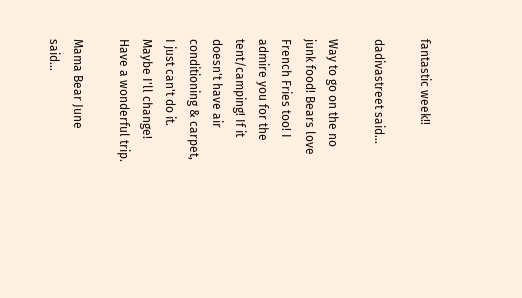fantastic week!!

dadivastreet said...

Way to go on the no junk food! Bears love French Fries too! I admire you for the tent/camping! If it doesn't have air conditioning & carpet, I just can't do it. Maybe I'll change! Have a wonderful trip.

Mama Bear June said...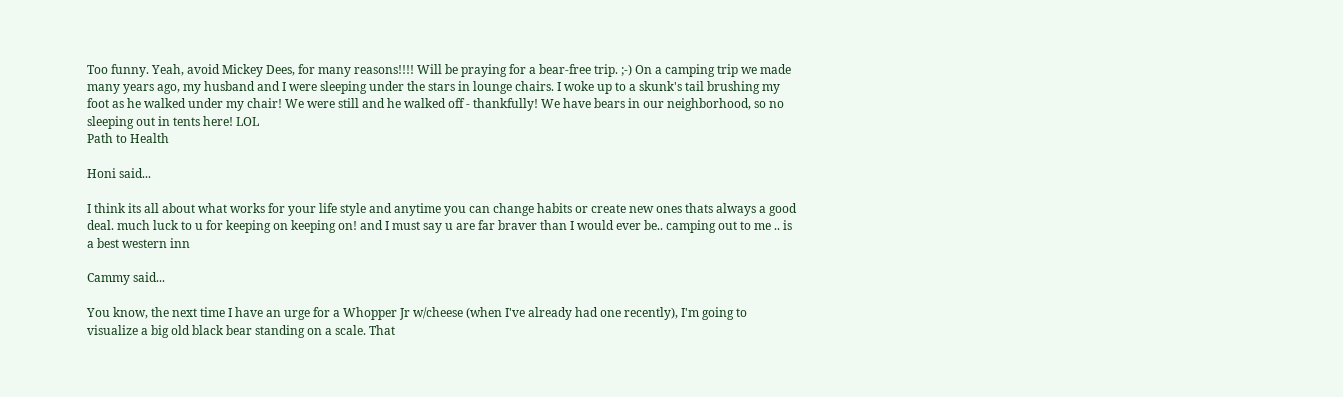Too funny. Yeah, avoid Mickey Dees, for many reasons!!!! Will be praying for a bear-free trip. ;-) On a camping trip we made many years ago, my husband and I were sleeping under the stars in lounge chairs. I woke up to a skunk's tail brushing my foot as he walked under my chair! We were still and he walked off - thankfully! We have bears in our neighborhood, so no sleeping out in tents here! LOL
Path to Health

Honi said...

I think its all about what works for your life style and anytime you can change habits or create new ones thats always a good deal. much luck to u for keeping on keeping on! and I must say u are far braver than I would ever be.. camping out to me .. is a best western inn

Cammy said...

You know, the next time I have an urge for a Whopper Jr w/cheese (when I've already had one recently), I'm going to visualize a big old black bear standing on a scale. That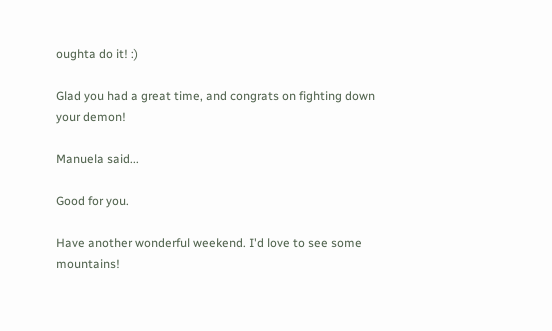oughta do it! :)

Glad you had a great time, and congrats on fighting down your demon!

Manuela said...

Good for you.

Have another wonderful weekend. I'd love to see some mountains!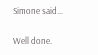Simone said...

Well done.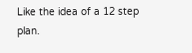Like the idea of a 12 step plan.